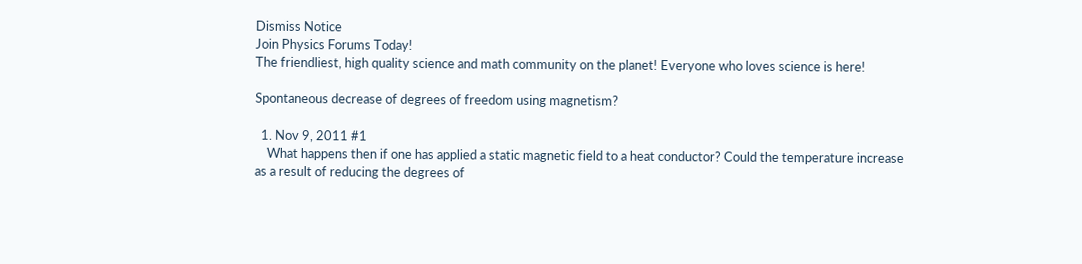Dismiss Notice
Join Physics Forums Today!
The friendliest, high quality science and math community on the planet! Everyone who loves science is here!

Spontaneous decrease of degrees of freedom using magnetism?

  1. Nov 9, 2011 #1
    What happens then if one has applied a static magnetic field to a heat conductor? Could the temperature increase as a result of reducing the degrees of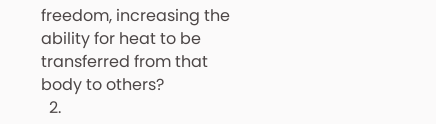freedom, increasing the ability for heat to be transferred from that body to others?
  2.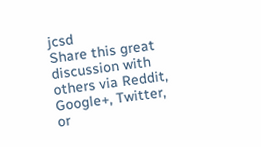jcsd
Share this great discussion with others via Reddit, Google+, Twitter, or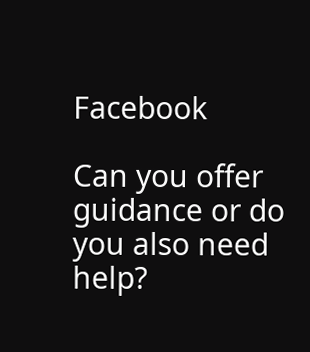Facebook

Can you offer guidance or do you also need help?